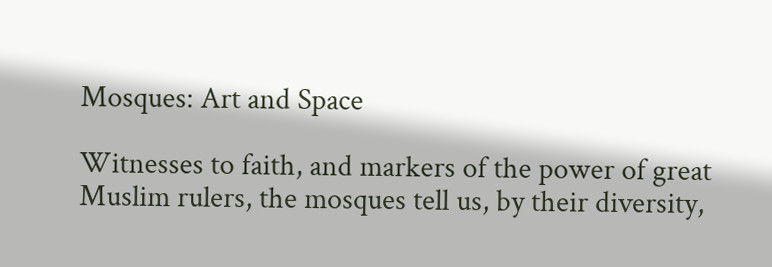Mosques: Art and Space

Witnesses to faith, and markers of the power of great Muslim rulers, the mosques tell us, by their diversity,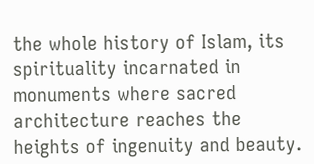the whole history of Islam, its spirituality incarnated in monuments where sacred architecture reaches the heights of ingenuity and beauty.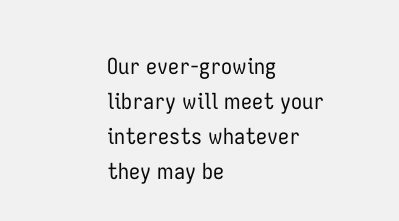Our ever-growing library will meet your interests whatever they may be